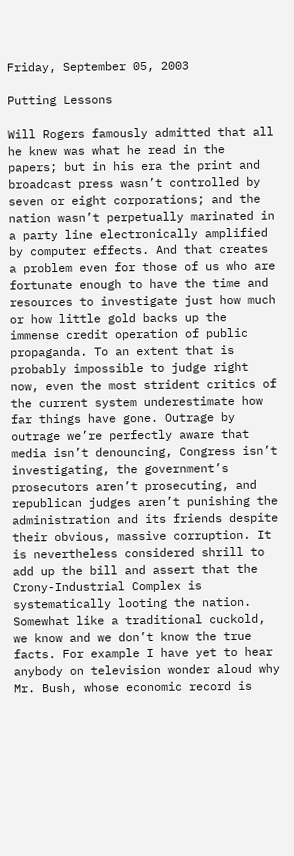Friday, September 05, 2003

Putting Lessons

Will Rogers famously admitted that all he knew was what he read in the papers; but in his era the print and broadcast press wasn’t controlled by seven or eight corporations; and the nation wasn’t perpetually marinated in a party line electronically amplified by computer effects. And that creates a problem even for those of us who are fortunate enough to have the time and resources to investigate just how much or how little gold backs up the immense credit operation of public propaganda. To an extent that is probably impossible to judge right now, even the most strident critics of the current system underestimate how far things have gone. Outrage by outrage we’re perfectly aware that media isn’t denouncing, Congress isn’t investigating, the government’s prosecutors aren’t prosecuting, and republican judges aren’t punishing the administration and its friends despite their obvious, massive corruption. It is nevertheless considered shrill to add up the bill and assert that the Crony-Industrial Complex is systematically looting the nation. Somewhat like a traditional cuckold, we know and we don’t know the true facts. For example I have yet to hear anybody on television wonder aloud why Mr. Bush, whose economic record is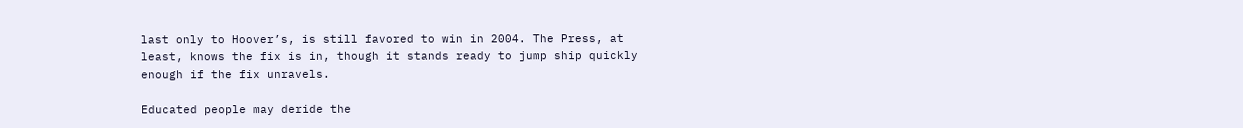last only to Hoover’s, is still favored to win in 2004. The Press, at least, knows the fix is in, though it stands ready to jump ship quickly enough if the fix unravels.

Educated people may deride the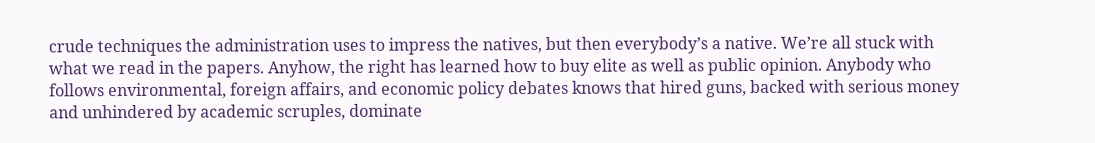crude techniques the administration uses to impress the natives, but then everybody’s a native. We’re all stuck with what we read in the papers. Anyhow, the right has learned how to buy elite as well as public opinion. Anybody who follows environmental, foreign affairs, and economic policy debates knows that hired guns, backed with serious money and unhindered by academic scruples, dominate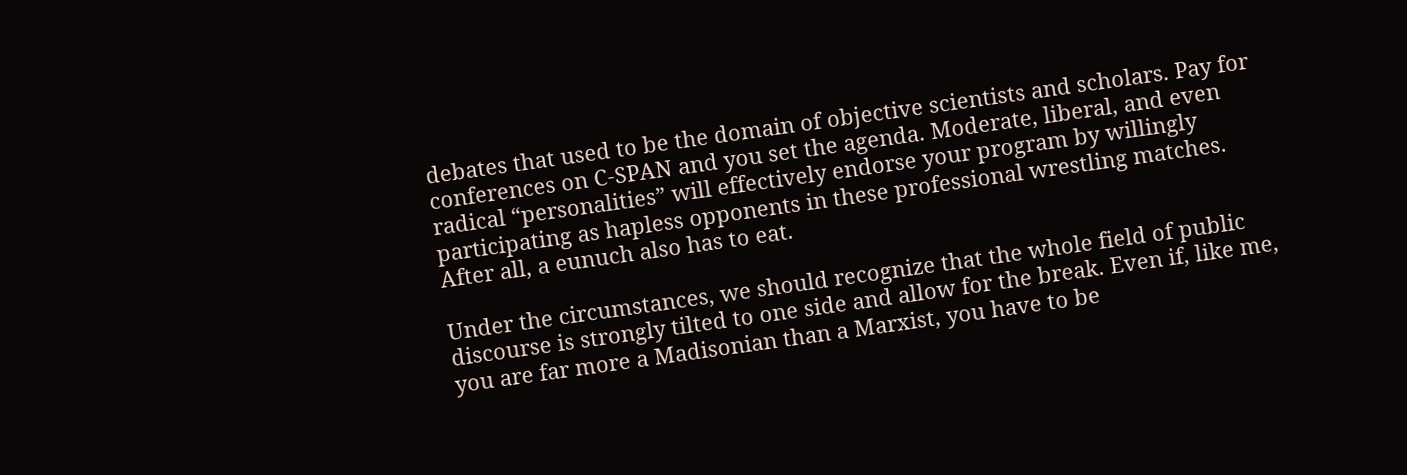debates that used to be the domain of objective scientists and scholars. Pay for conferences on C-SPAN and you set the agenda. Moderate, liberal, and even radical “personalities” will effectively endorse your program by willingly participating as hapless opponents in these professional wrestling matches. After all, a eunuch also has to eat.

Under the circumstances, we should recognize that the whole field of public discourse is strongly tilted to one side and allow for the break. Even if, like me, you are far more a Madisonian than a Marxist, you have to be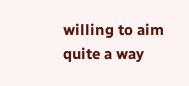willing to aim quite a way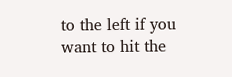to the left if you want to hit the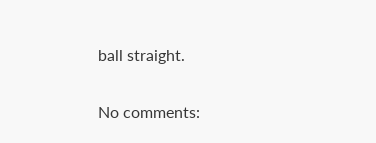ball straight.

No comments: